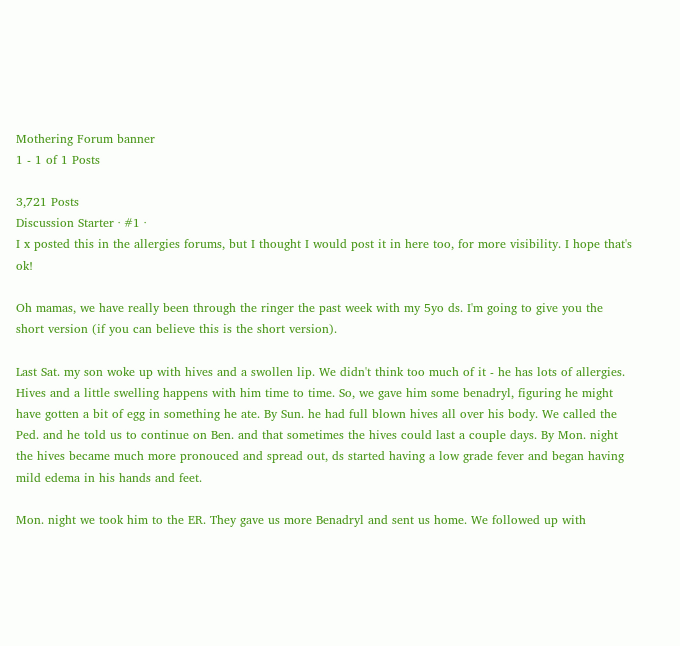Mothering Forum banner
1 - 1 of 1 Posts

3,721 Posts
Discussion Starter · #1 ·
I x posted this in the allergies forums, but I thought I would post it in here too, for more visibility. I hope that's ok!

Oh mamas, we have really been through the ringer the past week with my 5yo ds. I'm going to give you the short version (if you can believe this is the short version).

Last Sat. my son woke up with hives and a swollen lip. We didn't think too much of it - he has lots of allergies. Hives and a little swelling happens with him time to time. So, we gave him some benadryl, figuring he might have gotten a bit of egg in something he ate. By Sun. he had full blown hives all over his body. We called the Ped. and he told us to continue on Ben. and that sometimes the hives could last a couple days. By Mon. night the hives became much more pronouced and spread out, ds started having a low grade fever and began having mild edema in his hands and feet.

Mon. night we took him to the ER. They gave us more Benadryl and sent us home. We followed up with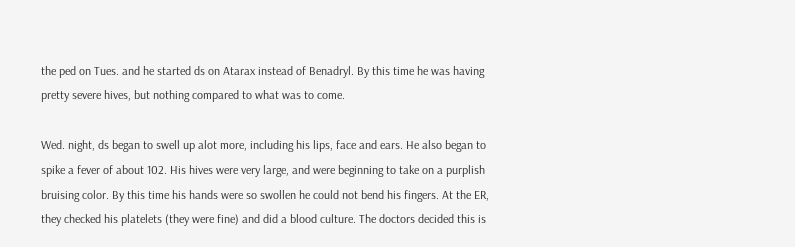the ped on Tues. and he started ds on Atarax instead of Benadryl. By this time he was having pretty severe hives, but nothing compared to what was to come.

Wed. night, ds began to swell up alot more, including his lips, face and ears. He also began to spike a fever of about 102. His hives were very large, and were beginning to take on a purplish bruising color. By this time his hands were so swollen he could not bend his fingers. At the ER, they checked his platelets (they were fine) and did a blood culture. The doctors decided this is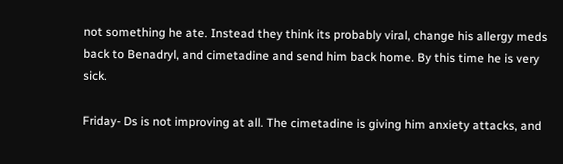not something he ate. Instead they think its probably viral, change his allergy meds back to Benadryl, and cimetadine and send him back home. By this time he is very sick.

Friday- Ds is not improving at all. The cimetadine is giving him anxiety attacks, and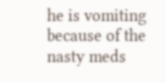he is vomiting because of the nasty meds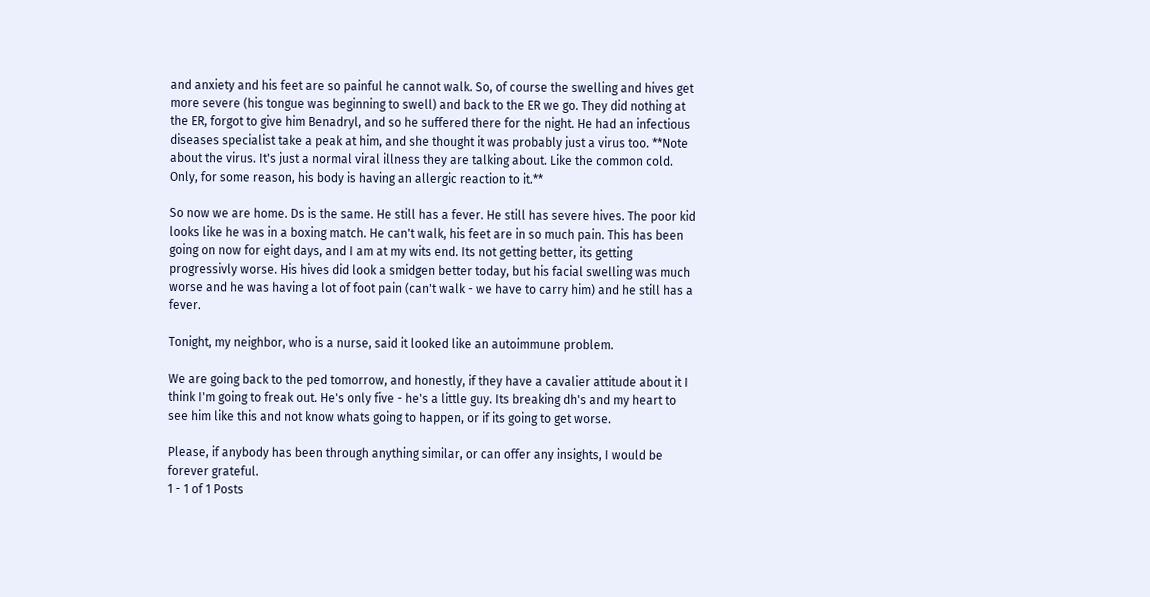and anxiety and his feet are so painful he cannot walk. So, of course the swelling and hives get more severe (his tongue was beginning to swell) and back to the ER we go. They did nothing at the ER, forgot to give him Benadryl, and so he suffered there for the night. He had an infectious diseases specialist take a peak at him, and she thought it was probably just a virus too. **Note about the virus. It's just a normal viral illness they are talking about. Like the common cold. Only, for some reason, his body is having an allergic reaction to it.**

So now we are home. Ds is the same. He still has a fever. He still has severe hives. The poor kid looks like he was in a boxing match. He can't walk, his feet are in so much pain. This has been going on now for eight days, and I am at my wits end. Its not getting better, its getting progressivly worse. His hives did look a smidgen better today, but his facial swelling was much worse and he was having a lot of foot pain (can't walk - we have to carry him) and he still has a fever.

Tonight, my neighbor, who is a nurse, said it looked like an autoimmune problem.

We are going back to the ped tomorrow, and honestly, if they have a cavalier attitude about it I think I'm going to freak out. He's only five - he's a little guy. Its breaking dh's and my heart to see him like this and not know whats going to happen, or if its going to get worse.

Please, if anybody has been through anything similar, or can offer any insights, I would be forever grateful.
1 - 1 of 1 Posts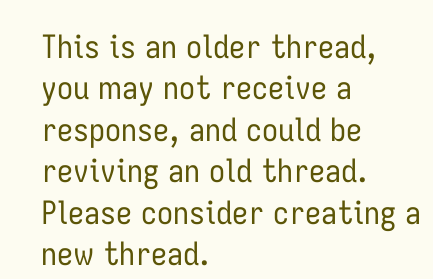This is an older thread, you may not receive a response, and could be reviving an old thread. Please consider creating a new thread.